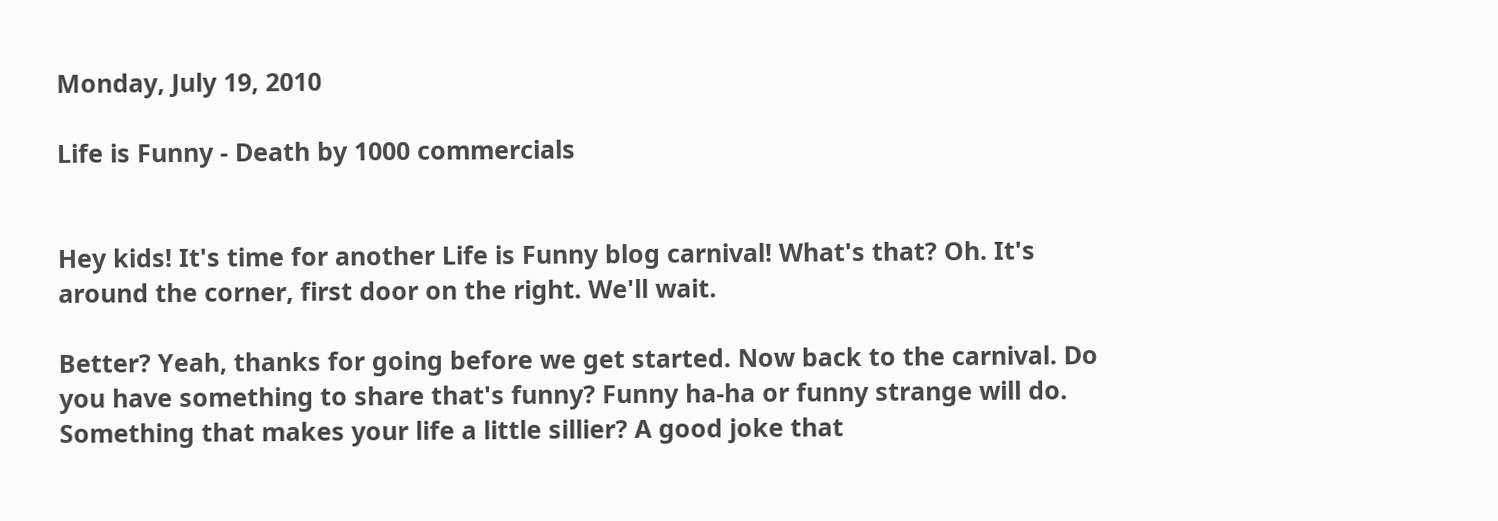Monday, July 19, 2010

Life is Funny - Death by 1000 commercials


Hey kids! It's time for another Life is Funny blog carnival! What's that? Oh. It's around the corner, first door on the right. We'll wait.

Better? Yeah, thanks for going before we get started. Now back to the carnival. Do you have something to share that's funny? Funny ha-ha or funny strange will do. Something that makes your life a little sillier? A good joke that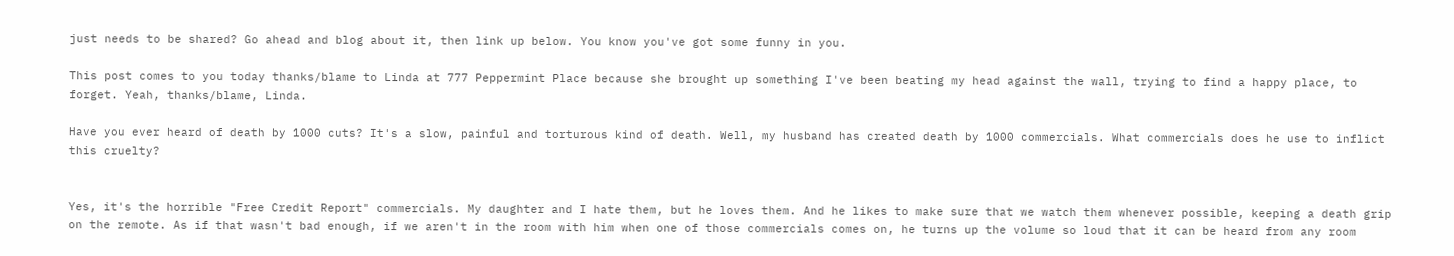just needs to be shared? Go ahead and blog about it, then link up below. You know you've got some funny in you.

This post comes to you today thanks/blame to Linda at 777 Peppermint Place because she brought up something I've been beating my head against the wall, trying to find a happy place, to forget. Yeah, thanks/blame, Linda.

Have you ever heard of death by 1000 cuts? It's a slow, painful and torturous kind of death. Well, my husband has created death by 1000 commercials. What commercials does he use to inflict this cruelty?


Yes, it's the horrible "Free Credit Report" commercials. My daughter and I hate them, but he loves them. And he likes to make sure that we watch them whenever possible, keeping a death grip on the remote. As if that wasn't bad enough, if we aren't in the room with him when one of those commercials comes on, he turns up the volume so loud that it can be heard from any room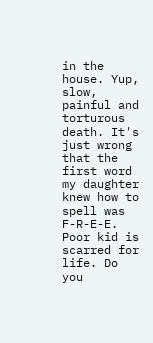in the house. Yup, slow, painful and torturous death. It's just wrong that the first word my daughter knew how to spell was F-R-E-E. Poor kid is scarred for life. Do you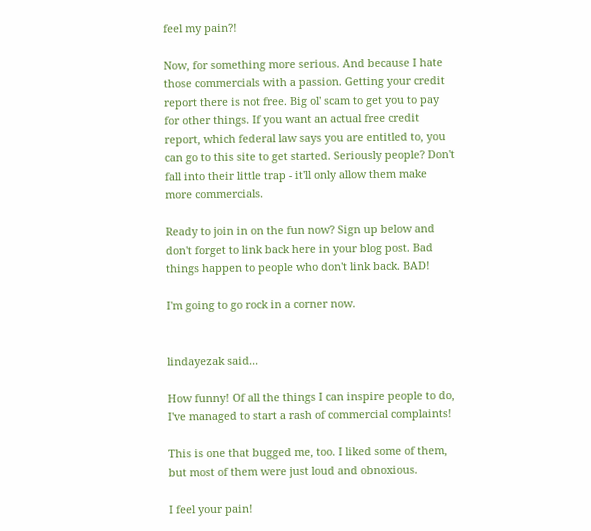feel my pain?!

Now, for something more serious. And because I hate those commercials with a passion. Getting your credit report there is not free. Big ol' scam to get you to pay for other things. If you want an actual free credit report, which federal law says you are entitled to, you can go to this site to get started. Seriously people? Don't fall into their little trap - it'll only allow them make more commercials.

Ready to join in on the fun now? Sign up below and don't forget to link back here in your blog post. Bad things happen to people who don't link back. BAD!

I'm going to go rock in a corner now.


lindayezak said...

How funny! Of all the things I can inspire people to do, I've managed to start a rash of commercial complaints!

This is one that bugged me, too. I liked some of them, but most of them were just loud and obnoxious.

I feel your pain!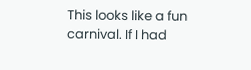This looks like a fun carnival. If I had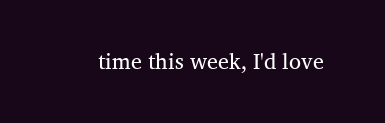time this week, I'd love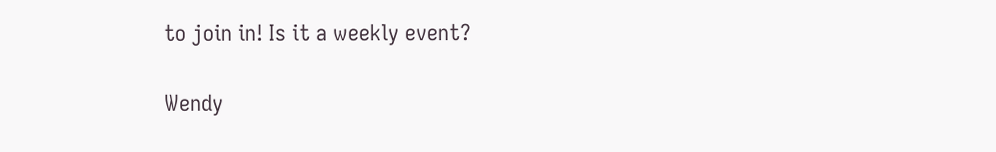to join in! Is it a weekly event?

Wendy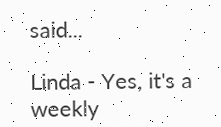said...

Linda - Yes, it's a weekly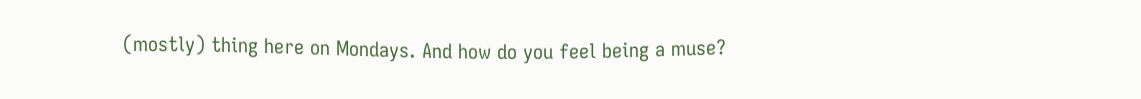(mostly) thing here on Mondays. And how do you feel being a muse?